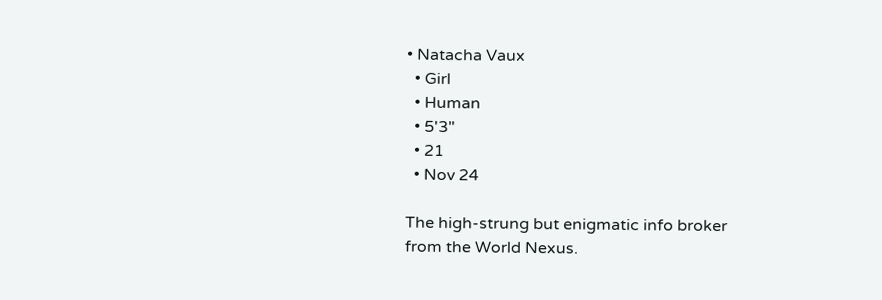• Natacha Vaux
  • Girl
  • Human
  • 5'3"
  • 21
  • Nov 24

The high-strung but enigmatic info broker from the World Nexus.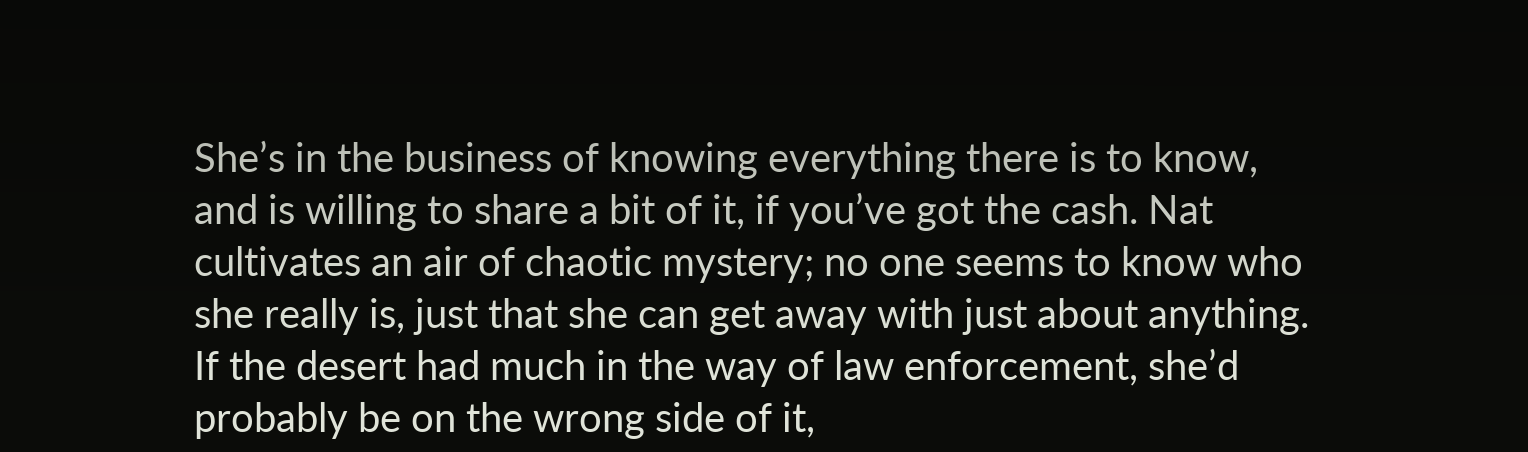She’s in the business of knowing everything there is to know, and is willing to share a bit of it, if you’ve got the cash. Nat cultivates an air of chaotic mystery; no one seems to know who she really is, just that she can get away with just about anything. If the desert had much in the way of law enforcement, she’d probably be on the wrong side of it,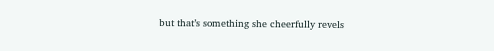but that’s something she cheerfully revels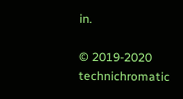in.

© 2019-2020 technichromatic